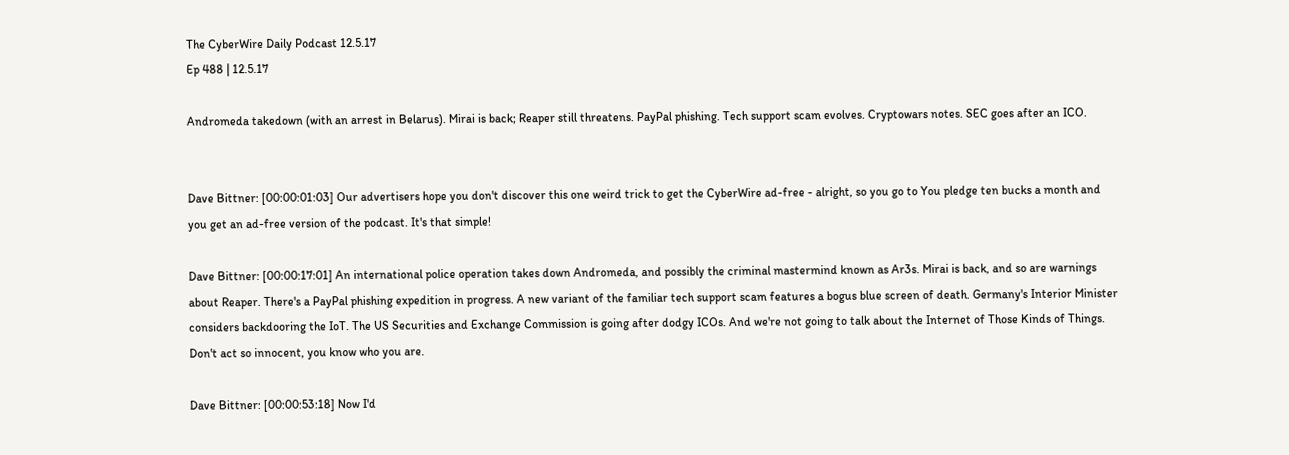The CyberWire Daily Podcast 12.5.17
Ep 488 | 12.5.17

Andromeda takedown (with an arrest in Belarus). Mirai is back; Reaper still threatens. PayPal phishing. Tech support scam evolves. Cryptowars notes. SEC goes after an ICO.


Dave Bittner: [00:00:01:03] Our advertisers hope you don't discover this one weird trick to get the CyberWire ad-free - alright, so you go to You pledge ten bucks a month and you get an ad-free version of the podcast. It's that simple!

Dave Bittner: [00:00:17:01] An international police operation takes down Andromeda, and possibly the criminal mastermind known as Ar3s. Mirai is back, and so are warnings about Reaper. There's a PayPal phishing expedition in progress. A new variant of the familiar tech support scam features a bogus blue screen of death. Germany's Interior Minister considers backdooring the IoT. The US Securities and Exchange Commission is going after dodgy ICOs. And we're not going to talk about the Internet of Those Kinds of Things. Don't act so innocent, you know who you are.

Dave Bittner: [00:00:53:18] Now I'd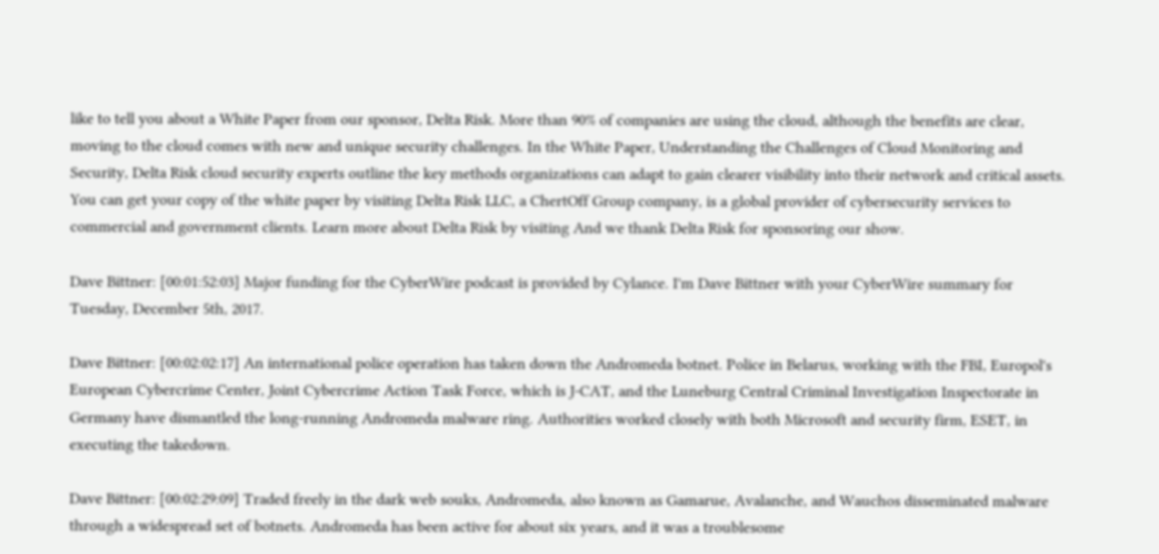like to tell you about a White Paper from our sponsor, Delta Risk. More than 90% of companies are using the cloud, although the benefits are clear, moving to the cloud comes with new and unique security challenges. In the White Paper, Understanding the Challenges of Cloud Monitoring and Security, Delta Risk cloud security experts outline the key methods organizations can adapt to gain clearer visibility into their network and critical assets. You can get your copy of the white paper by visiting Delta Risk LLC, a ChertOff Group company, is a global provider of cybersecurity services to commercial and government clients. Learn more about Delta Risk by visiting And we thank Delta Risk for sponsoring our show.

Dave Bittner: [00:01:52:03] Major funding for the CyberWire podcast is provided by Cylance. I'm Dave Bittner with your CyberWire summary for Tuesday, December 5th, 2017.

Dave Bittner: [00:02:02:17] An international police operation has taken down the Andromeda botnet. Police in Belarus, working with the FBI, Europol's European Cybercrime Center, Joint Cybercrime Action Task Force, which is J-CAT, and the Luneburg Central Criminal Investigation Inspectorate in Germany have dismantled the long-running Andromeda malware ring. Authorities worked closely with both Microsoft and security firm, ESET, in executing the takedown.

Dave Bittner: [00:02:29:09] Traded freely in the dark web souks, Andromeda, also known as Gamarue, Avalanche, and Wauchos disseminated malware through a widespread set of botnets. Andromeda has been active for about six years, and it was a troublesome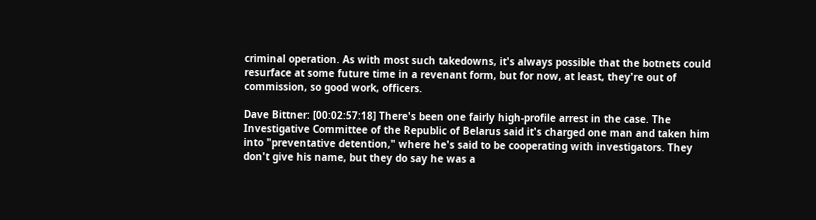criminal operation. As with most such takedowns, it's always possible that the botnets could resurface at some future time in a revenant form, but for now, at least, they're out of commission, so good work, officers.

Dave Bittner: [00:02:57:18] There's been one fairly high-profile arrest in the case. The Investigative Committee of the Republic of Belarus said it's charged one man and taken him into "preventative detention," where he's said to be cooperating with investigators. They don't give his name, but they do say he was a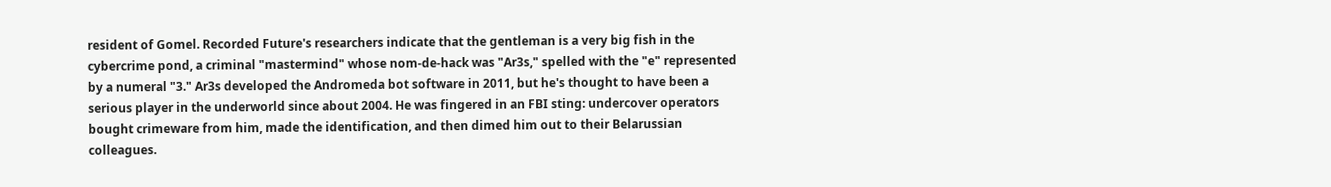resident of Gomel. Recorded Future's researchers indicate that the gentleman is a very big fish in the cybercrime pond, a criminal "mastermind" whose nom-de-hack was "Ar3s," spelled with the "e" represented by a numeral "3." Ar3s developed the Andromeda bot software in 2011, but he's thought to have been a serious player in the underworld since about 2004. He was fingered in an FBI sting: undercover operators bought crimeware from him, made the identification, and then dimed him out to their Belarussian colleagues.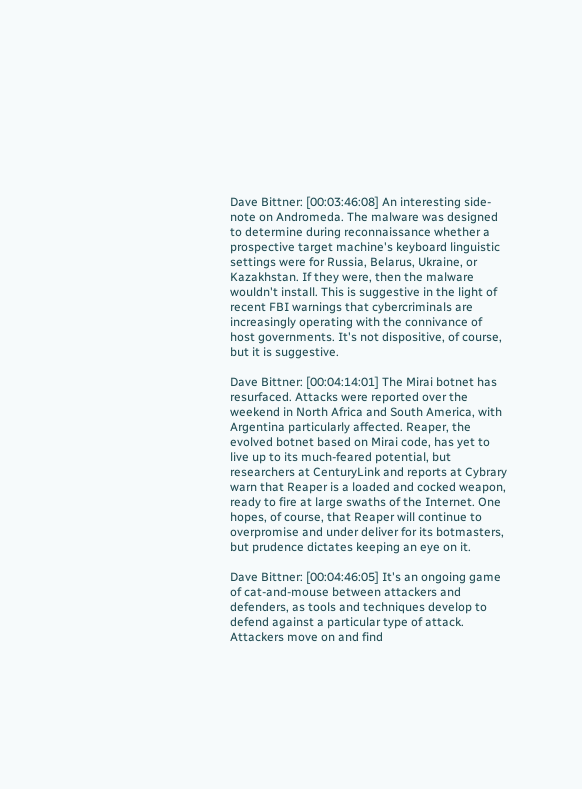Dave Bittner: [00:03:46:08] An interesting side-note on Andromeda. The malware was designed to determine during reconnaissance whether a prospective target machine's keyboard linguistic settings were for Russia, Belarus, Ukraine, or Kazakhstan. If they were, then the malware wouldn't install. This is suggestive in the light of recent FBI warnings that cybercriminals are increasingly operating with the connivance of host governments. It's not dispositive, of course, but it is suggestive.

Dave Bittner: [00:04:14:01] The Mirai botnet has resurfaced. Attacks were reported over the weekend in North Africa and South America, with Argentina particularly affected. Reaper, the evolved botnet based on Mirai code, has yet to live up to its much-feared potential, but researchers at CenturyLink and reports at Cybrary warn that Reaper is a loaded and cocked weapon, ready to fire at large swaths of the Internet. One hopes, of course, that Reaper will continue to overpromise and under deliver for its botmasters, but prudence dictates keeping an eye on it.

Dave Bittner: [00:04:46:05] It's an ongoing game of cat-and-mouse between attackers and defenders, as tools and techniques develop to defend against a particular type of attack. Attackers move on and find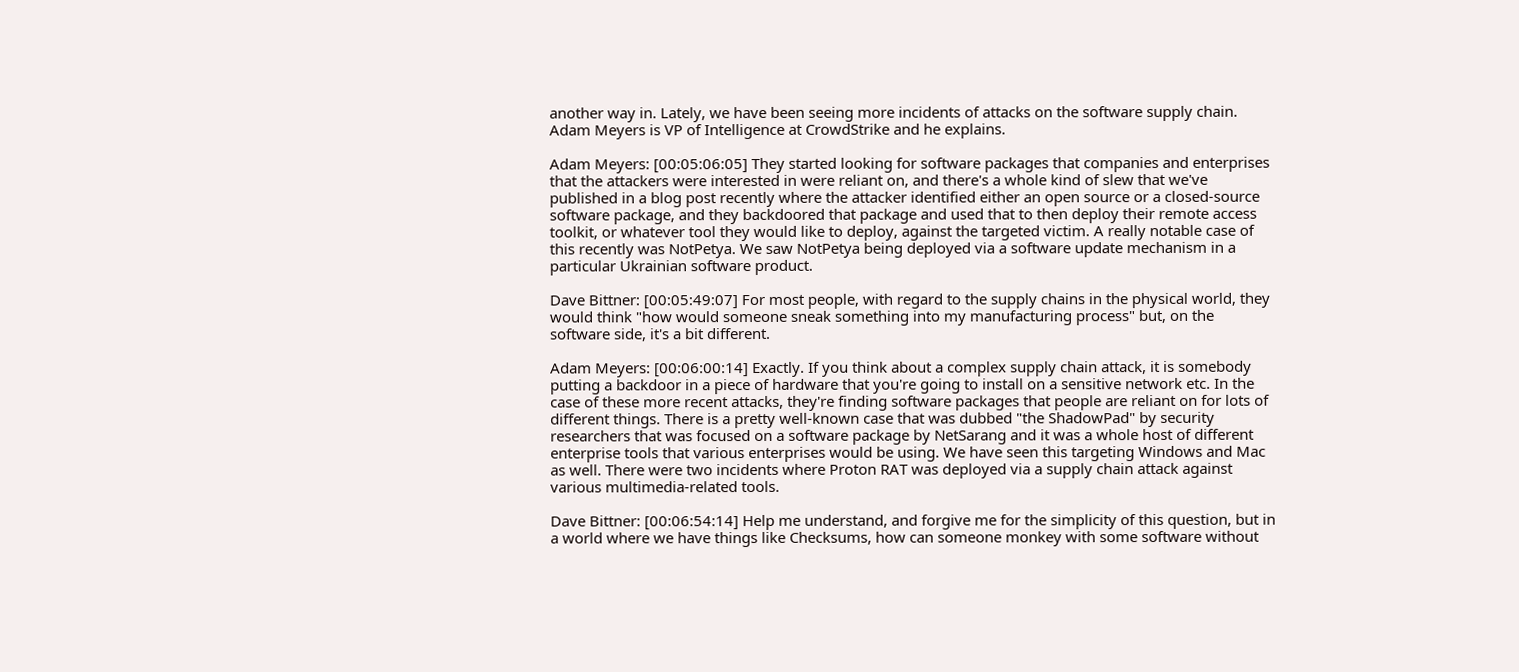another way in. Lately, we have been seeing more incidents of attacks on the software supply chain. Adam Meyers is VP of Intelligence at CrowdStrike and he explains.

Adam Meyers: [00:05:06:05] They started looking for software packages that companies and enterprises that the attackers were interested in were reliant on, and there's a whole kind of slew that we've published in a blog post recently where the attacker identified either an open source or a closed-source software package, and they backdoored that package and used that to then deploy their remote access toolkit, or whatever tool they would like to deploy, against the targeted victim. A really notable case of this recently was NotPetya. We saw NotPetya being deployed via a software update mechanism in a particular Ukrainian software product.

Dave Bittner: [00:05:49:07] For most people, with regard to the supply chains in the physical world, they would think "how would someone sneak something into my manufacturing process" but, on the software side, it's a bit different.

Adam Meyers: [00:06:00:14] Exactly. If you think about a complex supply chain attack, it is somebody putting a backdoor in a piece of hardware that you're going to install on a sensitive network etc. In the case of these more recent attacks, they're finding software packages that people are reliant on for lots of different things. There is a pretty well-known case that was dubbed "the ShadowPad" by security researchers that was focused on a software package by NetSarang and it was a whole host of different enterprise tools that various enterprises would be using. We have seen this targeting Windows and Mac as well. There were two incidents where Proton RAT was deployed via a supply chain attack against various multimedia-related tools.

Dave Bittner: [00:06:54:14] Help me understand, and forgive me for the simplicity of this question, but in a world where we have things like Checksums, how can someone monkey with some software without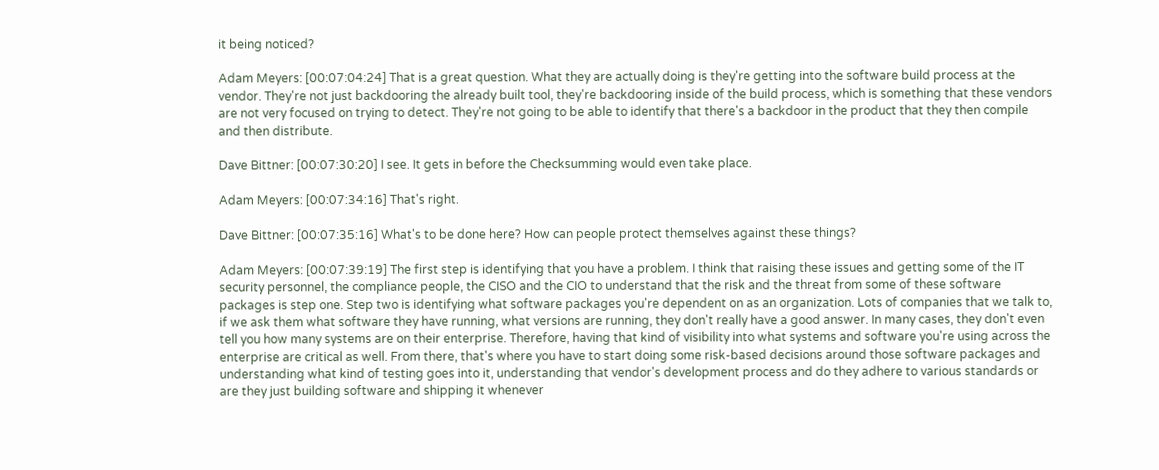it being noticed?

Adam Meyers: [00:07:04:24] That is a great question. What they are actually doing is they're getting into the software build process at the vendor. They're not just backdooring the already built tool, they're backdooring inside of the build process, which is something that these vendors are not very focused on trying to detect. They're not going to be able to identify that there's a backdoor in the product that they then compile and then distribute.

Dave Bittner: [00:07:30:20] I see. It gets in before the Checksumming would even take place.

Adam Meyers: [00:07:34:16] That's right.

Dave Bittner: [00:07:35:16] What's to be done here? How can people protect themselves against these things?

Adam Meyers: [00:07:39:19] The first step is identifying that you have a problem. I think that raising these issues and getting some of the IT security personnel, the compliance people, the CISO and the CIO to understand that the risk and the threat from some of these software packages is step one. Step two is identifying what software packages you're dependent on as an organization. Lots of companies that we talk to, if we ask them what software they have running, what versions are running, they don't really have a good answer. In many cases, they don't even tell you how many systems are on their enterprise. Therefore, having that kind of visibility into what systems and software you're using across the enterprise are critical as well. From there, that's where you have to start doing some risk-based decisions around those software packages and understanding what kind of testing goes into it, understanding that vendor's development process and do they adhere to various standards or are they just building software and shipping it whenever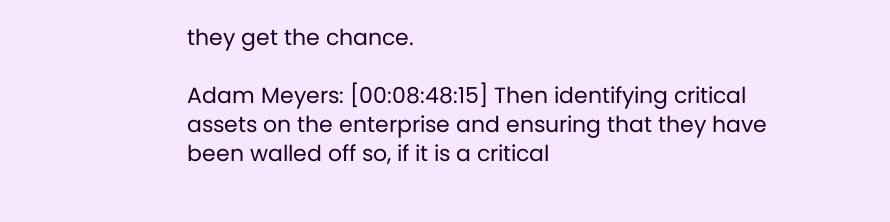they get the chance.

Adam Meyers: [00:08:48:15] Then identifying critical assets on the enterprise and ensuring that they have been walled off so, if it is a critical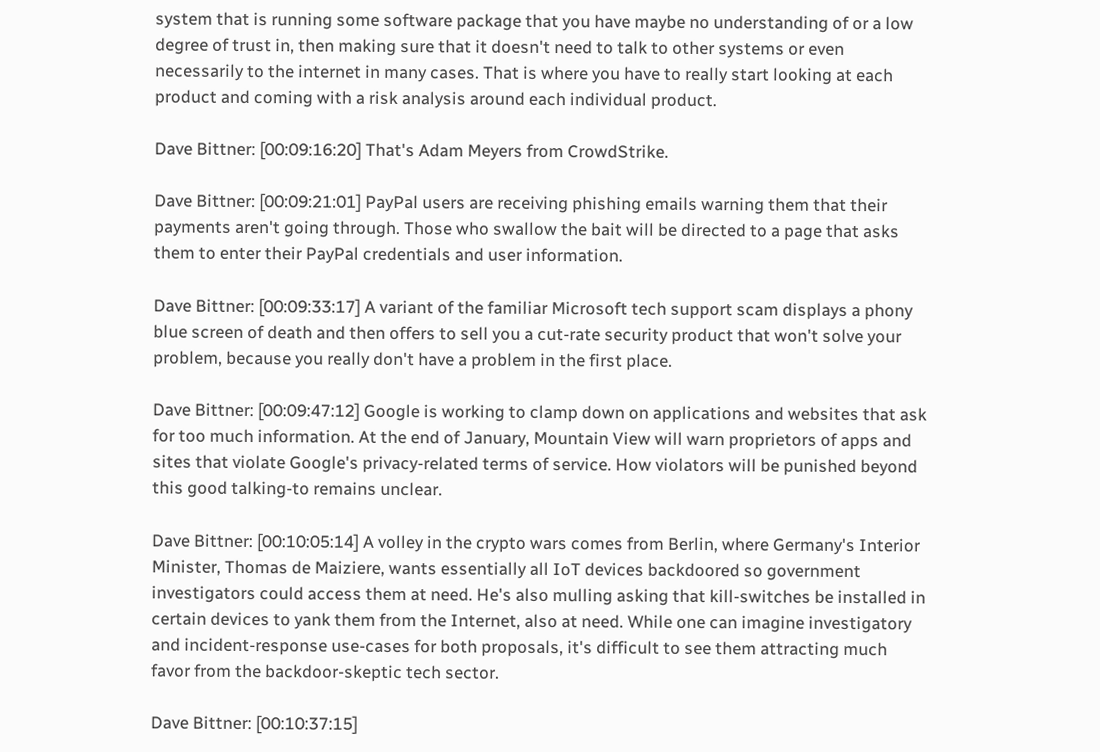system that is running some software package that you have maybe no understanding of or a low degree of trust in, then making sure that it doesn't need to talk to other systems or even necessarily to the internet in many cases. That is where you have to really start looking at each product and coming with a risk analysis around each individual product.

Dave Bittner: [00:09:16:20] That's Adam Meyers from CrowdStrike.

Dave Bittner: [00:09:21:01] PayPal users are receiving phishing emails warning them that their payments aren't going through. Those who swallow the bait will be directed to a page that asks them to enter their PayPal credentials and user information.

Dave Bittner: [00:09:33:17] A variant of the familiar Microsoft tech support scam displays a phony blue screen of death and then offers to sell you a cut-rate security product that won't solve your problem, because you really don't have a problem in the first place.

Dave Bittner: [00:09:47:12] Google is working to clamp down on applications and websites that ask for too much information. At the end of January, Mountain View will warn proprietors of apps and sites that violate Google's privacy-related terms of service. How violators will be punished beyond this good talking-to remains unclear.

Dave Bittner: [00:10:05:14] A volley in the crypto wars comes from Berlin, where Germany's Interior Minister, Thomas de Maiziere, wants essentially all IoT devices backdoored so government investigators could access them at need. He's also mulling asking that kill-switches be installed in certain devices to yank them from the Internet, also at need. While one can imagine investigatory and incident-response use-cases for both proposals, it's difficult to see them attracting much favor from the backdoor-skeptic tech sector.

Dave Bittner: [00:10:37:15]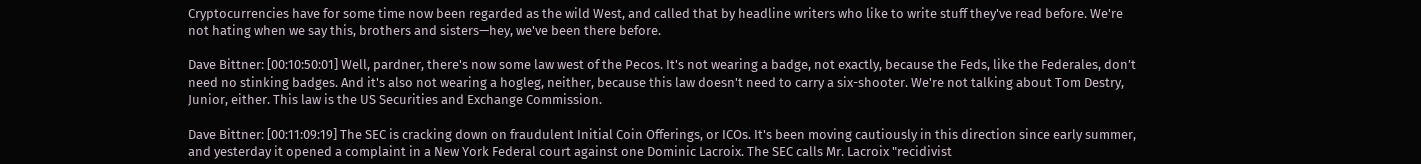Cryptocurrencies have for some time now been regarded as the wild West, and called that by headline writers who like to write stuff they've read before. We're not hating when we say this, brothers and sisters—hey, we've been there before.

Dave Bittner: [00:10:50:01] Well, pardner, there's now some law west of the Pecos. It's not wearing a badge, not exactly, because the Feds, like the Federales, don’t need no stinking badges. And it's also not wearing a hogleg, neither, because this law doesn't need to carry a six-shooter. We're not talking about Tom Destry, Junior, either. This law is the US Securities and Exchange Commission.

Dave Bittner: [00:11:09:19] The SEC is cracking down on fraudulent Initial Coin Offerings, or ICOs. It's been moving cautiously in this direction since early summer, and yesterday it opened a complaint in a New York Federal court against one Dominic Lacroix. The SEC calls Mr. Lacroix "recidivist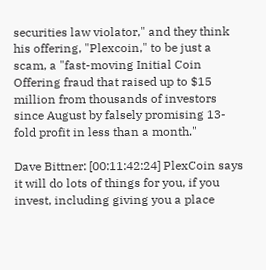securities law violator," and they think his offering, "Plexcoin," to be just a scam, a "fast-moving Initial Coin Offering fraud that raised up to $15 million from thousands of investors since August by falsely promising 13-fold profit in less than a month."

Dave Bittner: [00:11:42:24] PlexCoin says it will do lots of things for you, if you invest, including giving you a place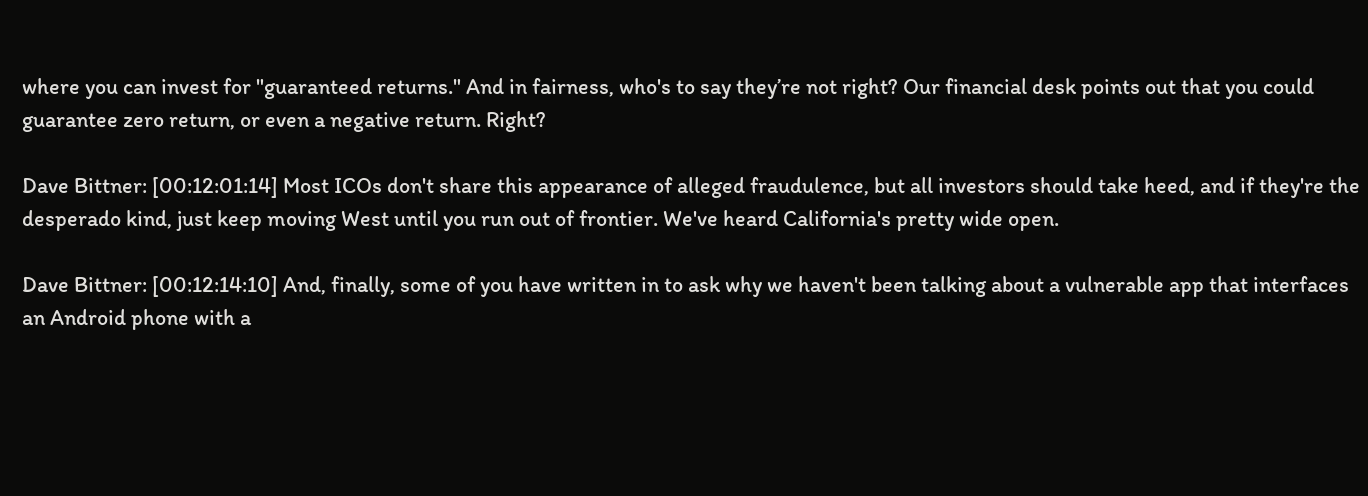where you can invest for "guaranteed returns." And in fairness, who's to say they’re not right? Our financial desk points out that you could guarantee zero return, or even a negative return. Right?

Dave Bittner: [00:12:01:14] Most ICOs don't share this appearance of alleged fraudulence, but all investors should take heed, and if they're the desperado kind, just keep moving West until you run out of frontier. We've heard California's pretty wide open.

Dave Bittner: [00:12:14:10] And, finally, some of you have written in to ask why we haven't been talking about a vulnerable app that interfaces an Android phone with a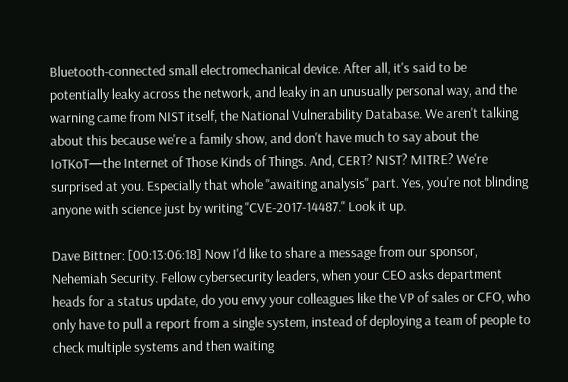Bluetooth-connected small electromechanical device. After all, it's said to be potentially leaky across the network, and leaky in an unusually personal way, and the warning came from NIST itself, the National Vulnerability Database. We aren't talking about this because we're a family show, and don't have much to say about the IoTKoT—the Internet of Those Kinds of Things. And, CERT? NIST? MITRE? We're surprised at you. Especially that whole "awaiting analysis" part. Yes, you're not blinding anyone with science just by writing "CVE-2017-14487." Look it up.

Dave Bittner: [00:13:06:18] Now I'd like to share a message from our sponsor, Nehemiah Security. Fellow cybersecurity leaders, when your CEO asks department heads for a status update, do you envy your colleagues like the VP of sales or CFO, who only have to pull a report from a single system, instead of deploying a team of people to check multiple systems and then waiting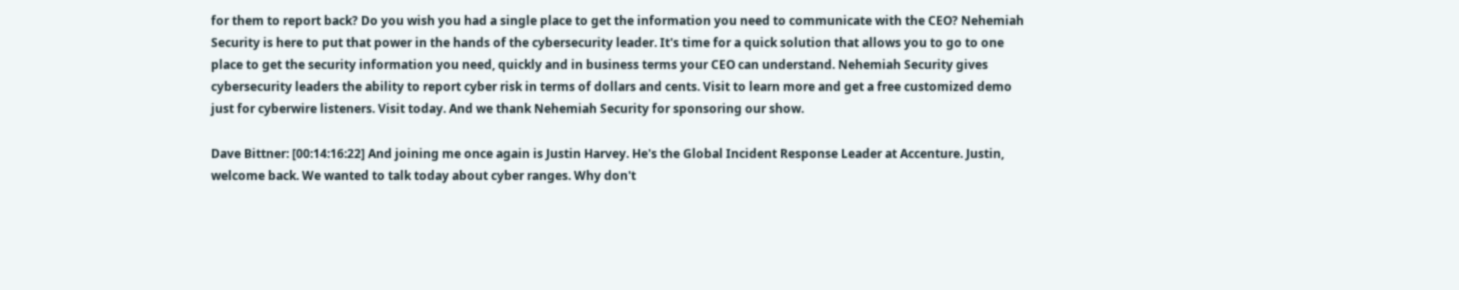for them to report back? Do you wish you had a single place to get the information you need to communicate with the CEO? Nehemiah Security is here to put that power in the hands of the cybersecurity leader. It's time for a quick solution that allows you to go to one place to get the security information you need, quickly and in business terms your CEO can understand. Nehemiah Security gives cybersecurity leaders the ability to report cyber risk in terms of dollars and cents. Visit to learn more and get a free customized demo just for cyberwire listeners. Visit today. And we thank Nehemiah Security for sponsoring our show.

Dave Bittner: [00:14:16:22] And joining me once again is Justin Harvey. He's the Global Incident Response Leader at Accenture. Justin, welcome back. We wanted to talk today about cyber ranges. Why don't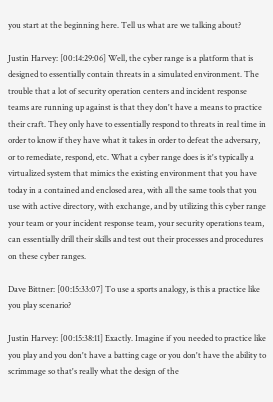you start at the beginning here. Tell us what are we talking about?

Justin Harvey: [00:14:29:06] Well, the cyber range is a platform that is designed to essentially contain threats in a simulated environment. The trouble that a lot of security operation centers and incident response teams are running up against is that they don't have a means to practice their craft. They only have to essentially respond to threats in real time in order to know if they have what it takes in order to defeat the adversary, or to remediate, respond, etc. What a cyber range does is it's typically a virtualized system that mimics the existing environment that you have today in a contained and enclosed area, with all the same tools that you use with active directory, with exchange, and by utilizing this cyber range your team or your incident response team, your security operations team, can essentially drill their skills and test out their processes and procedures on these cyber ranges.

Dave Bittner: [00:15:33:07] To use a sports analogy, is this a practice like you play scenario?

Justin Harvey: [00:15:38:11] Exactly. Imagine if you needed to practice like you play and you don't have a batting cage or you don't have the ability to scrimmage so that's really what the design of the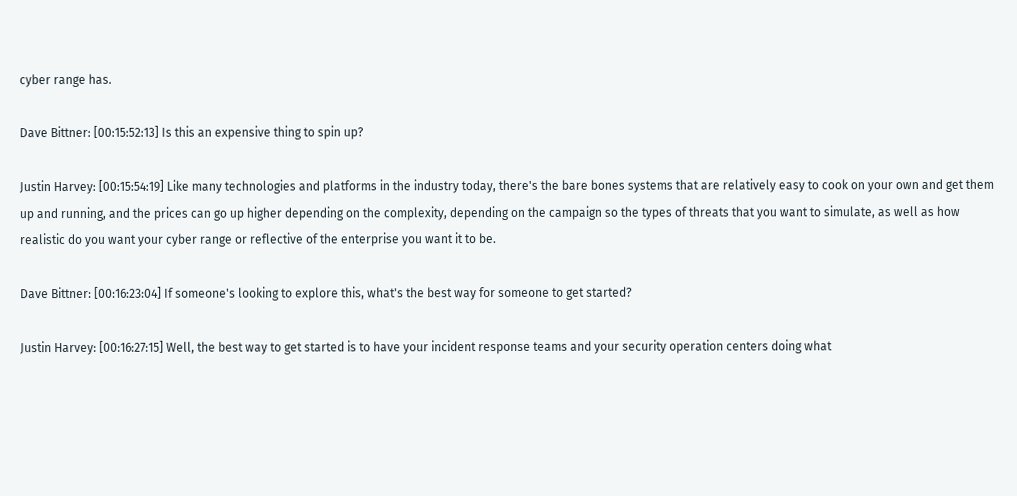cyber range has.

Dave Bittner: [00:15:52:13] Is this an expensive thing to spin up?

Justin Harvey: [00:15:54:19] Like many technologies and platforms in the industry today, there's the bare bones systems that are relatively easy to cook on your own and get them up and running, and the prices can go up higher depending on the complexity, depending on the campaign so the types of threats that you want to simulate, as well as how realistic do you want your cyber range or reflective of the enterprise you want it to be.

Dave Bittner: [00:16:23:04] If someone's looking to explore this, what's the best way for someone to get started?

Justin Harvey: [00:16:27:15] Well, the best way to get started is to have your incident response teams and your security operation centers doing what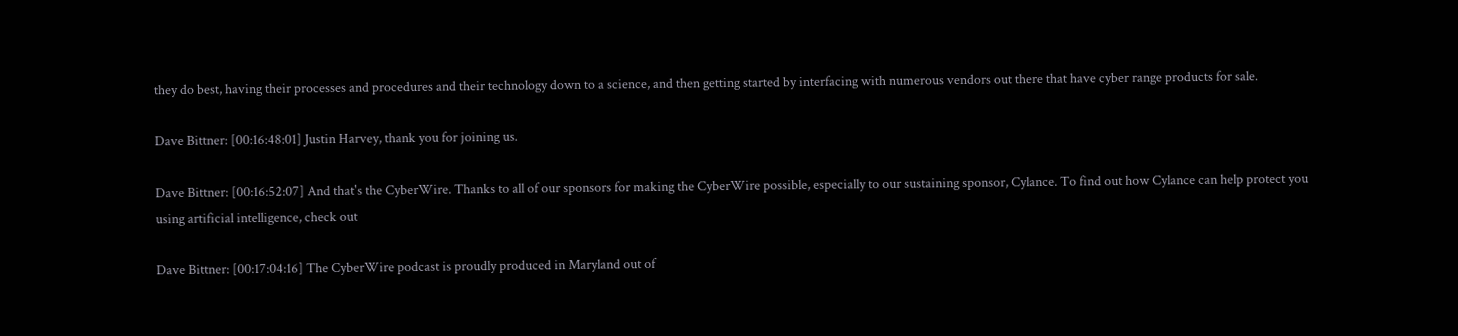they do best, having their processes and procedures and their technology down to a science, and then getting started by interfacing with numerous vendors out there that have cyber range products for sale.

Dave Bittner: [00:16:48:01] Justin Harvey, thank you for joining us.

Dave Bittner: [00:16:52:07] And that's the CyberWire. Thanks to all of our sponsors for making the CyberWire possible, especially to our sustaining sponsor, Cylance. To find out how Cylance can help protect you using artificial intelligence, check out

Dave Bittner: [00:17:04:16] The CyberWire podcast is proudly produced in Maryland out of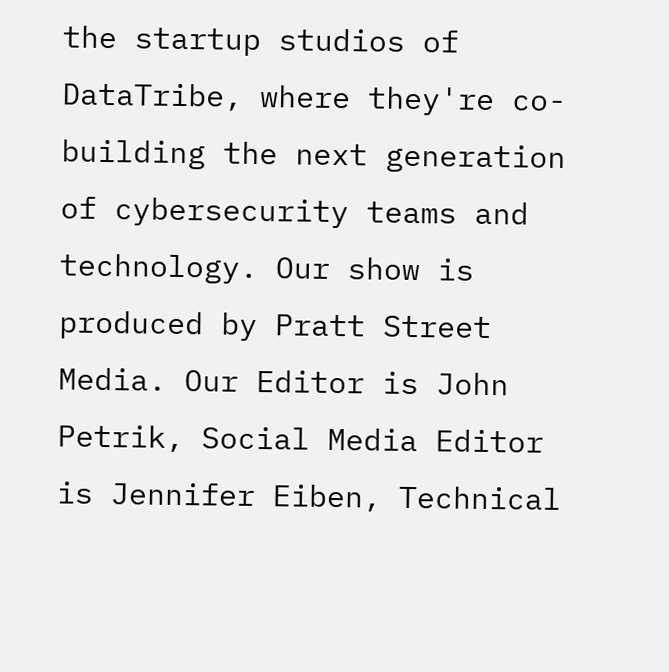the startup studios of DataTribe, where they're co-building the next generation of cybersecurity teams and technology. Our show is produced by Pratt Street Media. Our Editor is John Petrik, Social Media Editor is Jennifer Eiben, Technical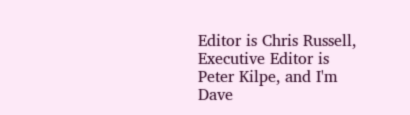Editor is Chris Russell, Executive Editor is Peter Kilpe, and I'm Dave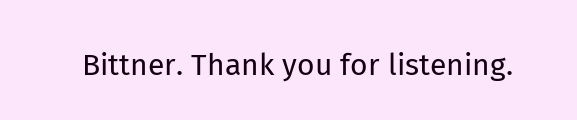Bittner. Thank you for listening.